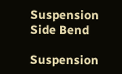Suspension Side Bend

Suspension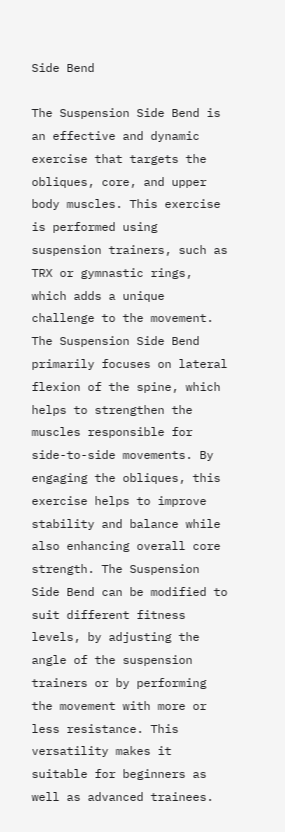Side Bend

The Suspension Side Bend is an effective and dynamic exercise that targets the obliques, core, and upper body muscles. This exercise is performed using suspension trainers, such as TRX or gymnastic rings, which adds a unique challenge to the movement. The Suspension Side Bend primarily focuses on lateral flexion of the spine, which helps to strengthen the muscles responsible for side-to-side movements. By engaging the obliques, this exercise helps to improve stability and balance while also enhancing overall core strength. The Suspension Side Bend can be modified to suit different fitness levels, by adjusting the angle of the suspension trainers or by performing the movement with more or less resistance. This versatility makes it suitable for beginners as well as advanced trainees.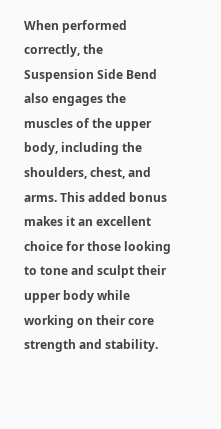When performed correctly, the Suspension Side Bend also engages the muscles of the upper body, including the shoulders, chest, and arms. This added bonus makes it an excellent choice for those looking to tone and sculpt their upper body while working on their core strength and stability.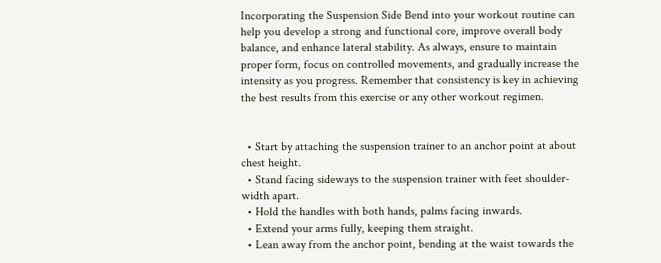Incorporating the Suspension Side Bend into your workout routine can help you develop a strong and functional core, improve overall body balance, and enhance lateral stability. As always, ensure to maintain proper form, focus on controlled movements, and gradually increase the intensity as you progress. Remember that consistency is key in achieving the best results from this exercise or any other workout regimen.


  • Start by attaching the suspension trainer to an anchor point at about chest height.
  • Stand facing sideways to the suspension trainer with feet shoulder-width apart.
  • Hold the handles with both hands, palms facing inwards.
  • Extend your arms fully, keeping them straight.
  • Lean away from the anchor point, bending at the waist towards the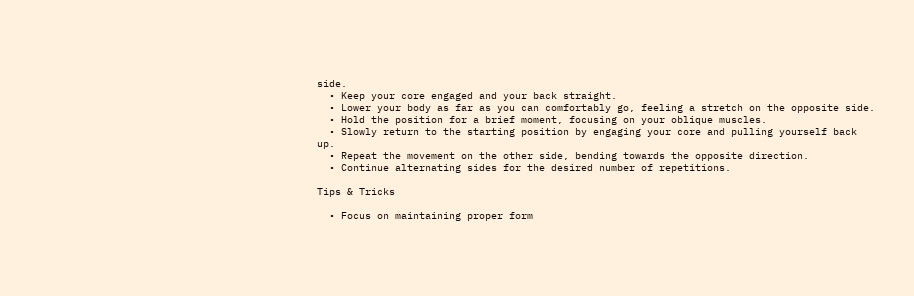side.
  • Keep your core engaged and your back straight.
  • Lower your body as far as you can comfortably go, feeling a stretch on the opposite side.
  • Hold the position for a brief moment, focusing on your oblique muscles.
  • Slowly return to the starting position by engaging your core and pulling yourself back up.
  • Repeat the movement on the other side, bending towards the opposite direction.
  • Continue alternating sides for the desired number of repetitions.

Tips & Tricks

  • Focus on maintaining proper form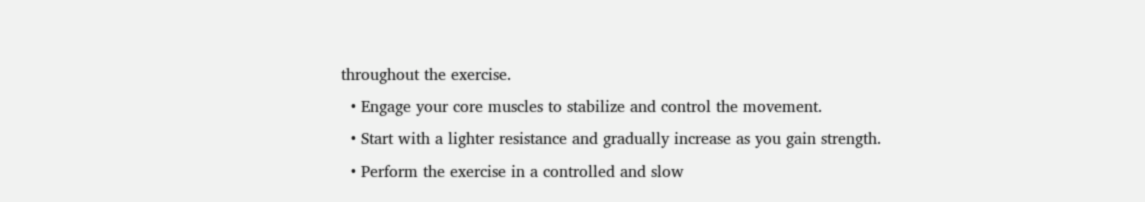throughout the exercise.
  • Engage your core muscles to stabilize and control the movement.
  • Start with a lighter resistance and gradually increase as you gain strength.
  • Perform the exercise in a controlled and slow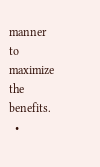manner to maximize the benefits.
  •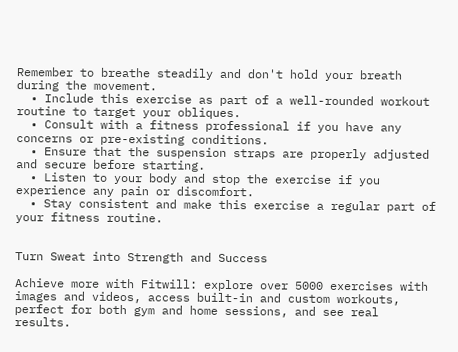Remember to breathe steadily and don't hold your breath during the movement.
  • Include this exercise as part of a well-rounded workout routine to target your obliques.
  • Consult with a fitness professional if you have any concerns or pre-existing conditions.
  • Ensure that the suspension straps are properly adjusted and secure before starting.
  • Listen to your body and stop the exercise if you experience any pain or discomfort.
  • Stay consistent and make this exercise a regular part of your fitness routine.


Turn Sweat into Strength and Success

Achieve more with Fitwill: explore over 5000 exercises with images and videos, access built-in and custom workouts, perfect for both gym and home sessions, and see real results.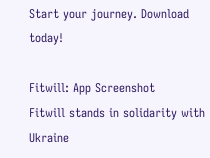Start your journey. Download today!

Fitwill: App Screenshot
Fitwill stands in solidarity with Ukraine